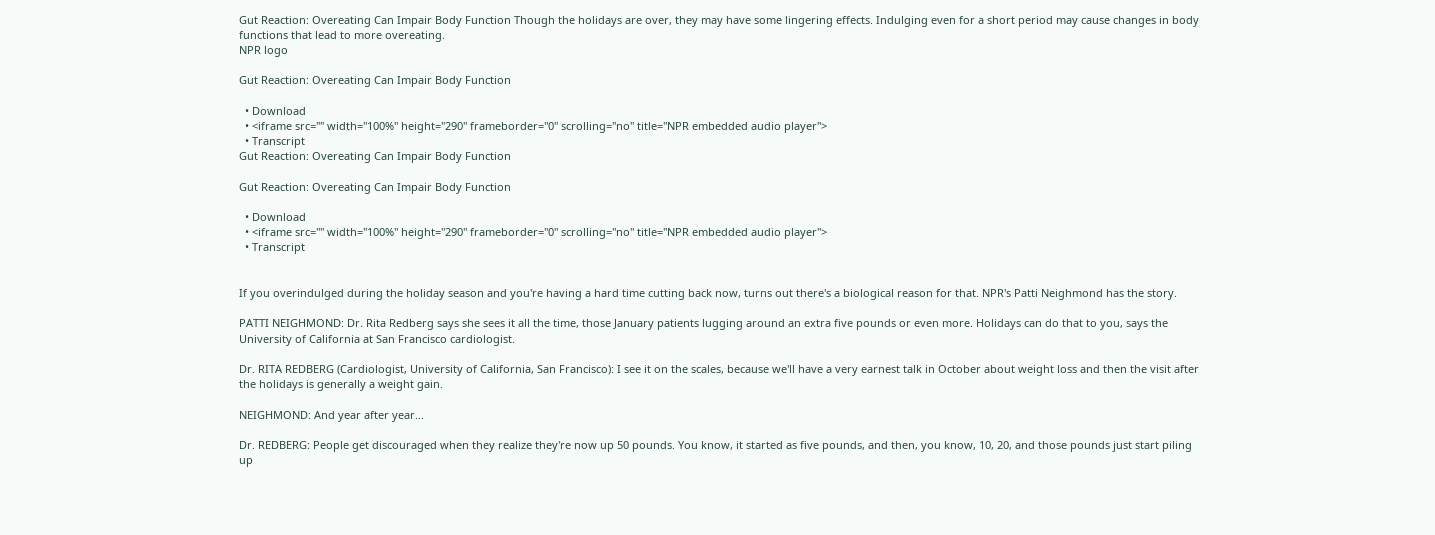Gut Reaction: Overeating Can Impair Body Function Though the holidays are over, they may have some lingering effects. Indulging even for a short period may cause changes in body functions that lead to more overeating.
NPR logo

Gut Reaction: Overeating Can Impair Body Function

  • Download
  • <iframe src="" width="100%" height="290" frameborder="0" scrolling="no" title="NPR embedded audio player">
  • Transcript
Gut Reaction: Overeating Can Impair Body Function

Gut Reaction: Overeating Can Impair Body Function

  • Download
  • <iframe src="" width="100%" height="290" frameborder="0" scrolling="no" title="NPR embedded audio player">
  • Transcript


If you overindulged during the holiday season and you're having a hard time cutting back now, turns out there's a biological reason for that. NPR's Patti Neighmond has the story.

PATTI NEIGHMOND: Dr. Rita Redberg says she sees it all the time, those January patients lugging around an extra five pounds or even more. Holidays can do that to you, says the University of California at San Francisco cardiologist.

Dr. RITA REDBERG (Cardiologist, University of California, San Francisco): I see it on the scales, because we'll have a very earnest talk in October about weight loss and then the visit after the holidays is generally a weight gain.

NEIGHMOND: And year after year...

Dr. REDBERG: People get discouraged when they realize they're now up 50 pounds. You know, it started as five pounds, and then, you know, 10, 20, and those pounds just start piling up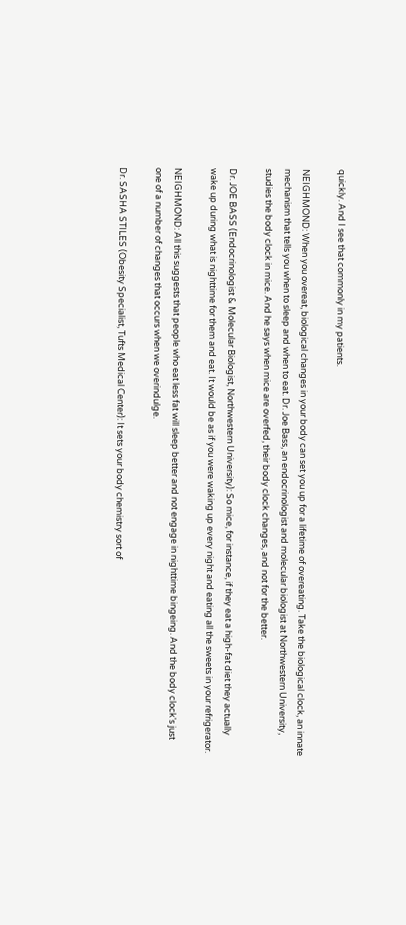quickly. And I see that commonly in my patients.

NEIGHMOND: When you overeat, biological changes in your body can set you up for a lifetime of overeating. Take the biological clock, an innate mechanism that tells you when to sleep and when to eat. Dr. Joe Bass, an endocrinologist and molecular biologist at Northwestern University, studies the body clock in mice. And he says when mice are overfed, their body clock changes, and not for the better.

Dr. JOE BASS (Endocrinologist & Molecular Biologist, Northwestern University): So mice, for instance, if they eat a high-fat diet they actually wake up during what is nighttime for them and eat. It would be as if you were waking up every night and eating all the sweets in your refrigerator.

NEIGHMOND: All this suggests that people who eat less fat will sleep better and not engage in nighttime bingeing. And the body clock's just one of a number of changes that occurs when we overindulge.

Dr. SASHA STILES (Obesity Specialist, Tufts Medical Center): It sets your body chemistry sort of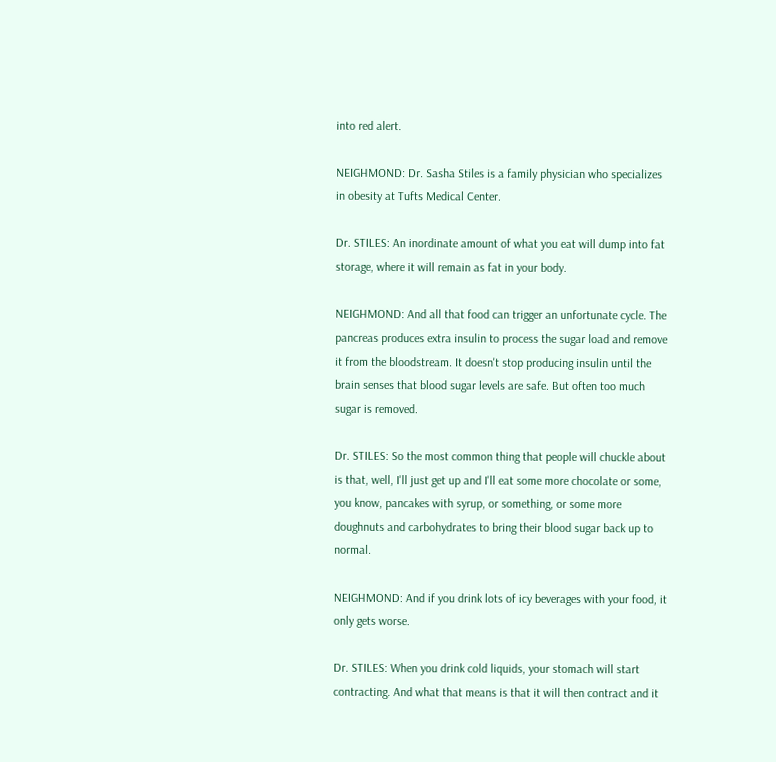into red alert.

NEIGHMOND: Dr. Sasha Stiles is a family physician who specializes in obesity at Tufts Medical Center.

Dr. STILES: An inordinate amount of what you eat will dump into fat storage, where it will remain as fat in your body.

NEIGHMOND: And all that food can trigger an unfortunate cycle. The pancreas produces extra insulin to process the sugar load and remove it from the bloodstream. It doesn't stop producing insulin until the brain senses that blood sugar levels are safe. But often too much sugar is removed.

Dr. STILES: So the most common thing that people will chuckle about is that, well, I'll just get up and I'll eat some more chocolate or some, you know, pancakes with syrup, or something, or some more doughnuts and carbohydrates to bring their blood sugar back up to normal.

NEIGHMOND: And if you drink lots of icy beverages with your food, it only gets worse.

Dr. STILES: When you drink cold liquids, your stomach will start contracting. And what that means is that it will then contract and it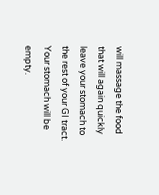will massage the food that will again quickly leave your stomach to the rest of your GI tract. Your stomach will be empty.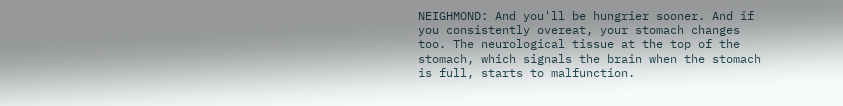NEIGHMOND: And you'll be hungrier sooner. And if you consistently overeat, your stomach changes too. The neurological tissue at the top of the stomach, which signals the brain when the stomach is full, starts to malfunction.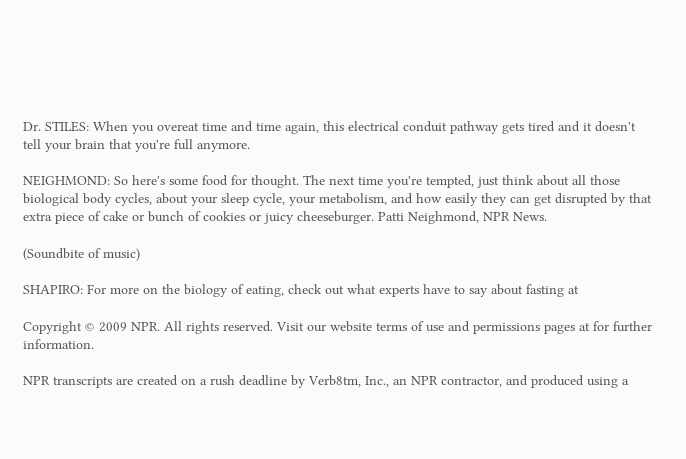Dr. STILES: When you overeat time and time again, this electrical conduit pathway gets tired and it doesn't tell your brain that you're full anymore.

NEIGHMOND: So here's some food for thought. The next time you're tempted, just think about all those biological body cycles, about your sleep cycle, your metabolism, and how easily they can get disrupted by that extra piece of cake or bunch of cookies or juicy cheeseburger. Patti Neighmond, NPR News.

(Soundbite of music)

SHAPIRO: For more on the biology of eating, check out what experts have to say about fasting at

Copyright © 2009 NPR. All rights reserved. Visit our website terms of use and permissions pages at for further information.

NPR transcripts are created on a rush deadline by Verb8tm, Inc., an NPR contractor, and produced using a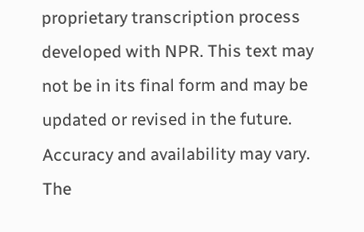proprietary transcription process developed with NPR. This text may not be in its final form and may be updated or revised in the future. Accuracy and availability may vary. The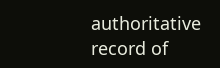authoritative record of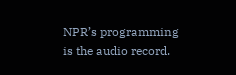NPR’s programming is the audio record.